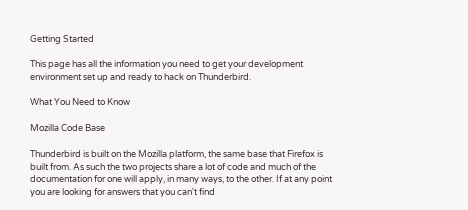Getting Started

This page has all the information you need to get your development environment set up and ready to hack on Thunderbird.

What You Need to Know

Mozilla Code Base

Thunderbird is built on the Mozilla platform, the same base that Firefox is built from. As such the two projects share a lot of code and much of the documentation for one will apply, in many ways, to the other. If at any point you are looking for answers that you can't find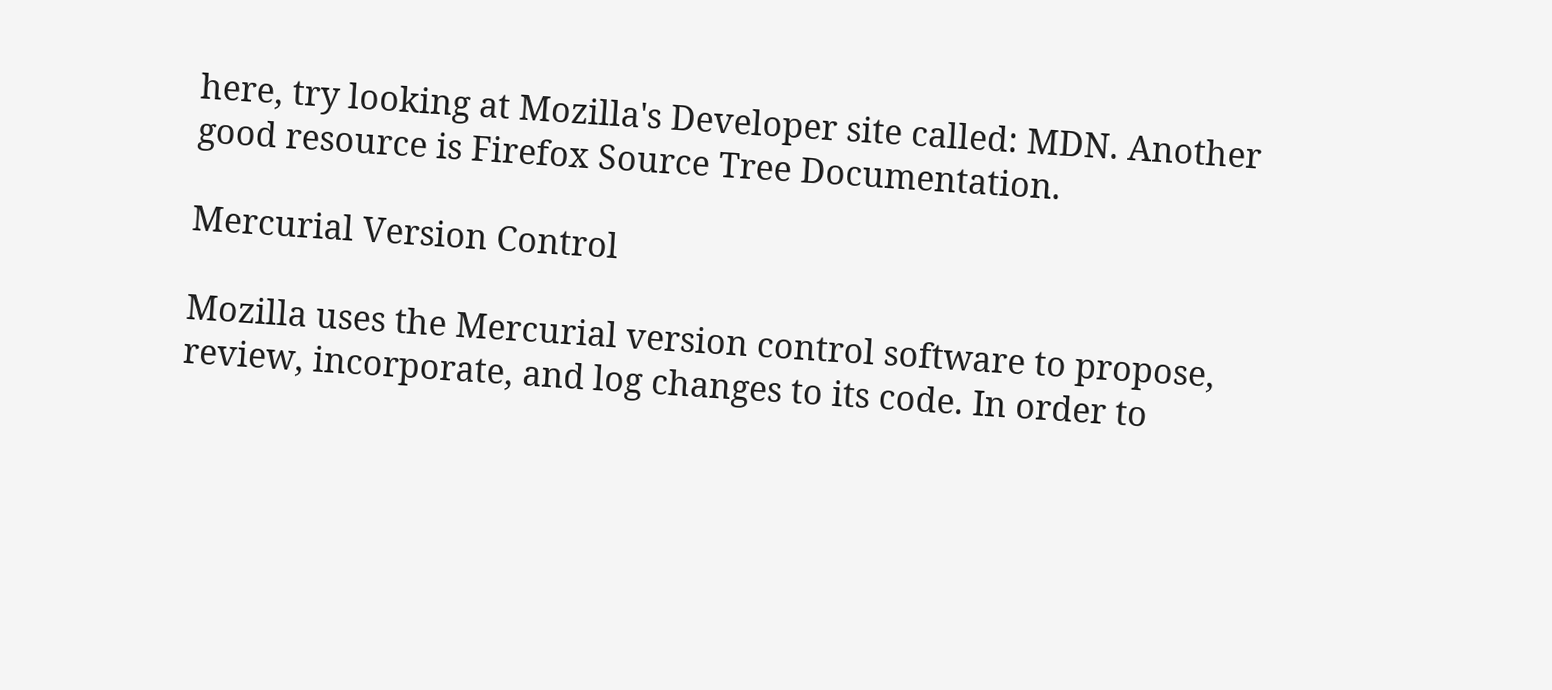here, try looking at Mozilla's Developer site called: MDN. Another good resource is Firefox Source Tree Documentation.

Mercurial Version Control

Mozilla uses the Mercurial version control software to propose, review, incorporate, and log changes to its code. In order to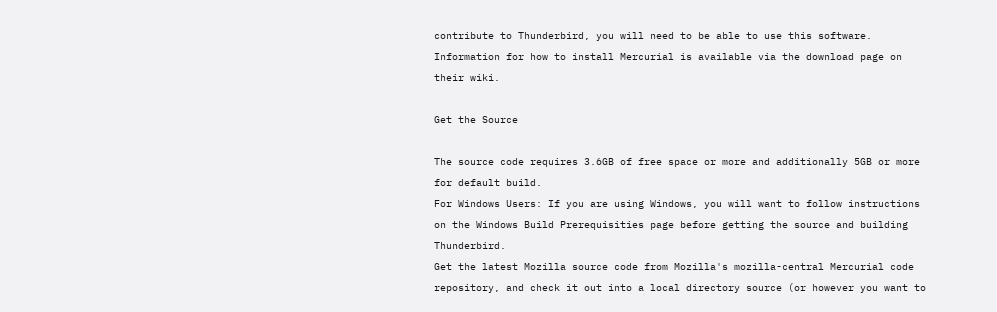contribute to Thunderbird, you will need to be able to use this software.
Information for how to install Mercurial is available via the download page on their wiki.

Get the Source

The source code requires 3.6GB of free space or more and additionally 5GB or more for default build.
For Windows Users: If you are using Windows, you will want to follow instructions on the Windows Build Prerequisities page before getting the source and building Thunderbird.
Get the latest Mozilla source code from Mozilla's mozilla-central Mercurial code repository, and check it out into a local directory source (or however you want to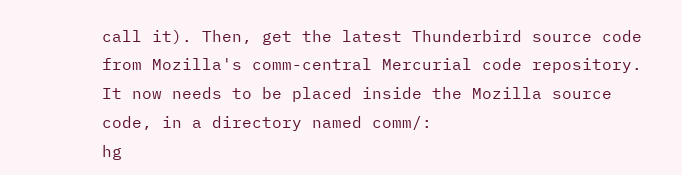call it). Then, get the latest Thunderbird source code from Mozilla's comm-central Mercurial code repository. It now needs to be placed inside the Mozilla source code, in a directory named comm/:
hg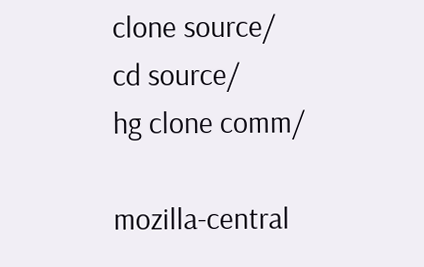clone source/
cd source/
hg clone comm/

mozilla-central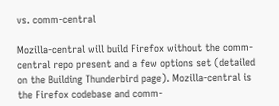vs. comm-central

Mozilla-central will build Firefox without the comm-central repo present and a few options set (detailed on the Building Thunderbird page). Mozilla-central is the Firefox codebase and comm-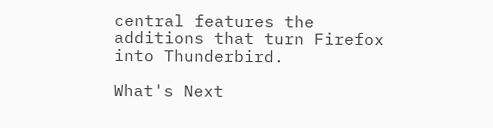central features the additions that turn Firefox into Thunderbird.

What's Next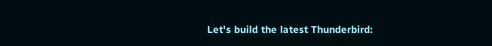Let's build the latest Thunderbird: